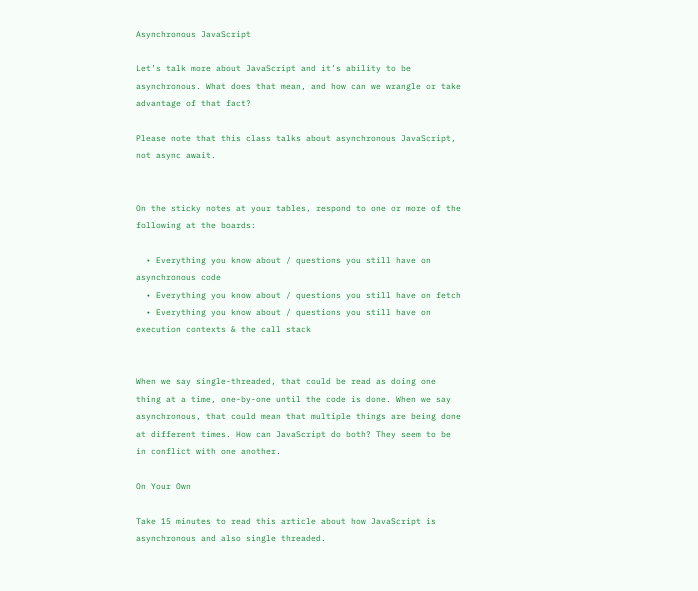Asynchronous JavaScript

Let’s talk more about JavaScript and it’s ability to be asynchronous. What does that mean, and how can we wrangle or take advantage of that fact?

Please note that this class talks about asynchronous JavaScript, not async await.


On the sticky notes at your tables, respond to one or more of the following at the boards:

  • Everything you know about / questions you still have on asynchronous code
  • Everything you know about / questions you still have on fetch
  • Everything you know about / questions you still have on execution contexts & the call stack


When we say single-threaded, that could be read as doing one thing at a time, one-by-one until the code is done. When we say asynchronous, that could mean that multiple things are being done at different times. How can JavaScript do both? They seem to be in conflict with one another.

On Your Own

Take 15 minutes to read this article about how JavaScript is asynchronous and also single threaded.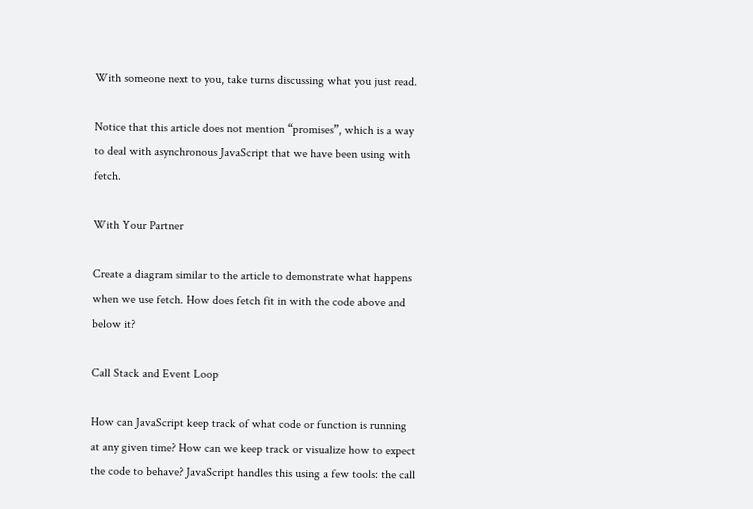With someone next to you, take turns discussing what you just read.

Notice that this article does not mention “promises”, which is a way to deal with asynchronous JavaScript that we have been using with fetch.

With Your Partner

Create a diagram similar to the article to demonstrate what happens when we use fetch. How does fetch fit in with the code above and below it?

Call Stack and Event Loop

How can JavaScript keep track of what code or function is running at any given time? How can we keep track or visualize how to expect the code to behave? JavaScript handles this using a few tools: the call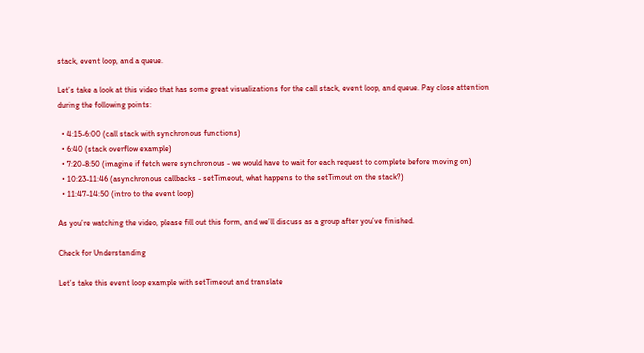stack, event loop, and a queue.

Let’s take a look at this video that has some great visualizations for the call stack, event loop, and queue. Pay close attention during the following points:

  • 4:15-6:00 (call stack with synchronous functions)
  • 6:40 (stack overflow example)
  • 7:20-8:50 (imagine if fetch were synchronous - we would have to wait for each request to complete before moving on)
  • 10:23-11:46 (asynchronous callbacks - setTimeout, what happens to the setTimout on the stack?)
  • 11:47-14:50 (intro to the event loop)

As you’re watching the video, please fill out this form, and we’ll discuss as a group after you’ve finished.

Check for Understanding

Let’s take this event loop example with setTimeout and translate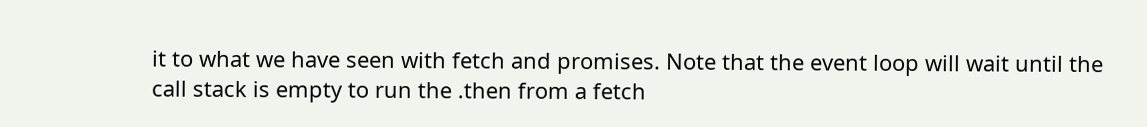it to what we have seen with fetch and promises. Note that the event loop will wait until the call stack is empty to run the .then from a fetch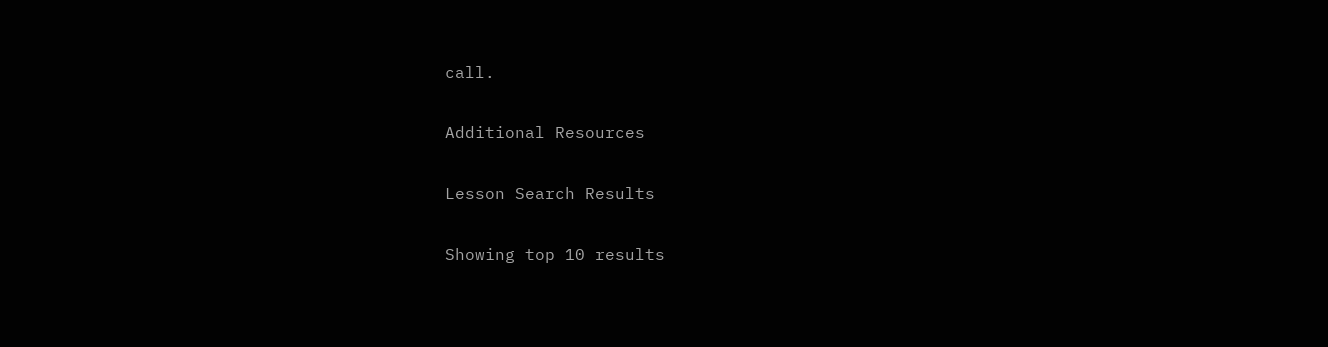call.

Additional Resources

Lesson Search Results

Showing top 10 results